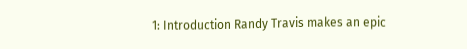1: Introduction Randy Travis makes an epic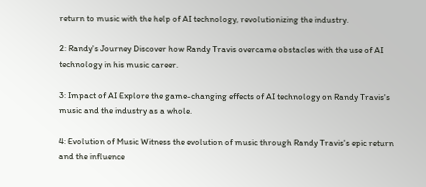return to music with the help of AI technology, revolutionizing the industry.

2: Randy's Journey Discover how Randy Travis overcame obstacles with the use of AI technology in his music career.

3: Impact of AI Explore the game-changing effects of AI technology on Randy Travis's music and the industry as a whole.

4: Evolution of Music Witness the evolution of music through Randy Travis's epic return and the influence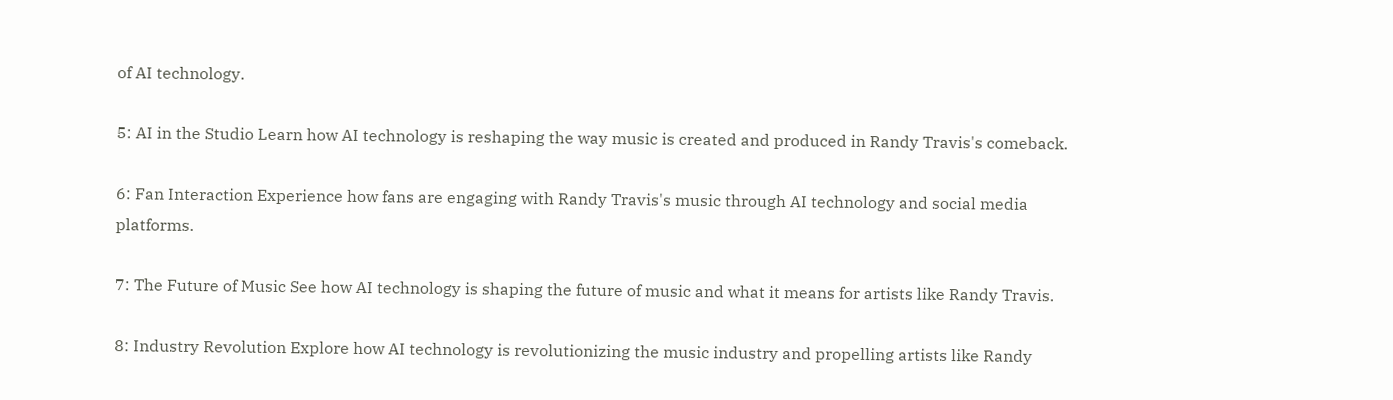of AI technology.

5: AI in the Studio Learn how AI technology is reshaping the way music is created and produced in Randy Travis's comeback.

6: Fan Interaction Experience how fans are engaging with Randy Travis's music through AI technology and social media platforms.

7: The Future of Music See how AI technology is shaping the future of music and what it means for artists like Randy Travis.

8: Industry Revolution Explore how AI technology is revolutionizing the music industry and propelling artists like Randy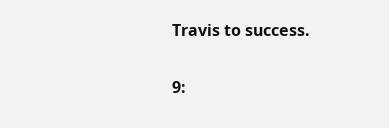Travis to success.

9: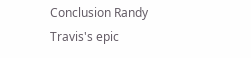Conclusion Randy Travis's epic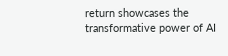return showcases the transformative power of AI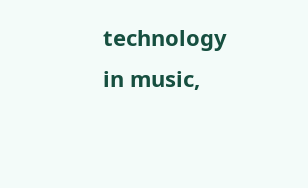technology in music,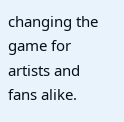changing the game for artists and fans alike.